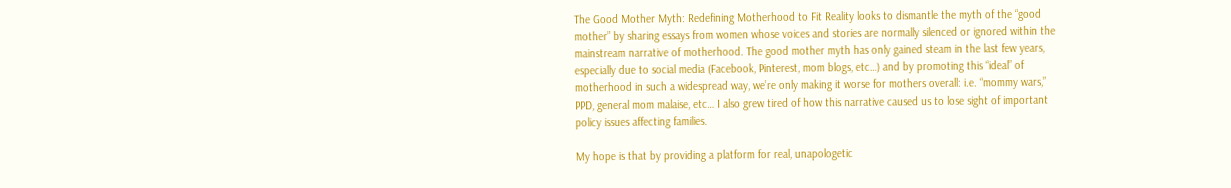The Good Mother Myth: Redefining Motherhood to Fit Reality looks to dismantle the myth of the “good mother” by sharing essays from women whose voices and stories are normally silenced or ignored within the mainstream narrative of motherhood. The good mother myth has only gained steam in the last few years, especially due to social media (Facebook, Pinterest, mom blogs, etc…) and by promoting this “ideal” of motherhood in such a widespread way, we’re only making it worse for mothers overall: i.e. “mommy wars,” PPD, general mom malaise, etc… I also grew tired of how this narrative caused us to lose sight of important policy issues affecting families.

My hope is that by providing a platform for real, unapologetic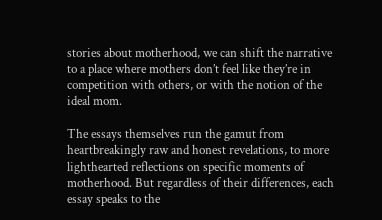stories about motherhood, we can shift the narrative to a place where mothers don’t feel like they’re in competition with others, or with the notion of the ideal mom.

The essays themselves run the gamut from heartbreakingly raw and honest revelations, to more lighthearted reflections on specific moments of motherhood. But regardless of their differences, each essay speaks to the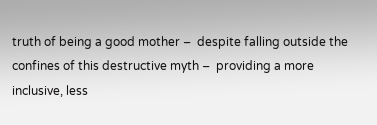truth of being a good mother –  despite falling outside the confines of this destructive myth –  providing a more inclusive, less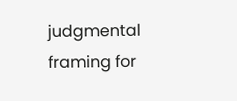judgmental framing for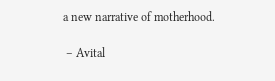a new narrative of motherhood.

 – Avital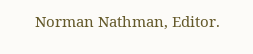Norman Nathman, Editor.